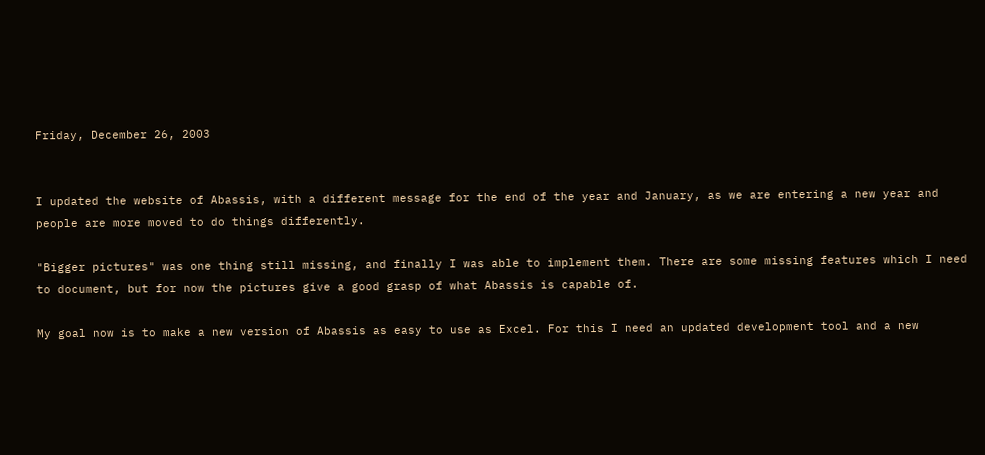Friday, December 26, 2003


I updated the website of Abassis, with a different message for the end of the year and January, as we are entering a new year and people are more moved to do things differently.

"Bigger pictures" was one thing still missing, and finally I was able to implement them. There are some missing features which I need to document, but for now the pictures give a good grasp of what Abassis is capable of.

My goal now is to make a new version of Abassis as easy to use as Excel. For this I need an updated development tool and a new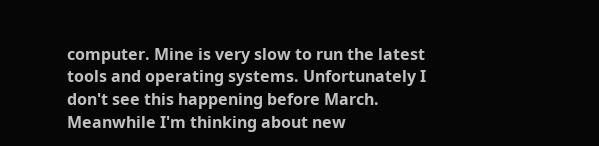computer. Mine is very slow to run the latest tools and operating systems. Unfortunately I don't see this happening before March. Meanwhile I'm thinking about new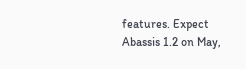features. Expect Abassis 1.2 on May,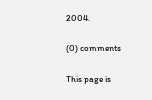2004.

(0) comments

This page is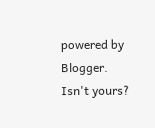powered by Blogger. Isn't yours?